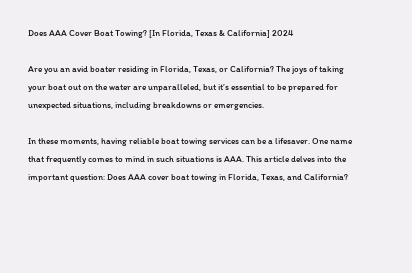Does AAA Cover Boat Towing? [In Florida, Texas & California] 2024

Are you an avid boater residing in Florida, Texas, or California? The joys of taking your boat out on the water are unparalleled, but it’s essential to be prepared for unexpected situations, including breakdowns or emergencies.

In these moments, having reliable boat towing services can be a lifesaver. One name that frequently comes to mind in such situations is AAA. This article delves into the important question: Does AAA cover boat towing in Florida, Texas, and California?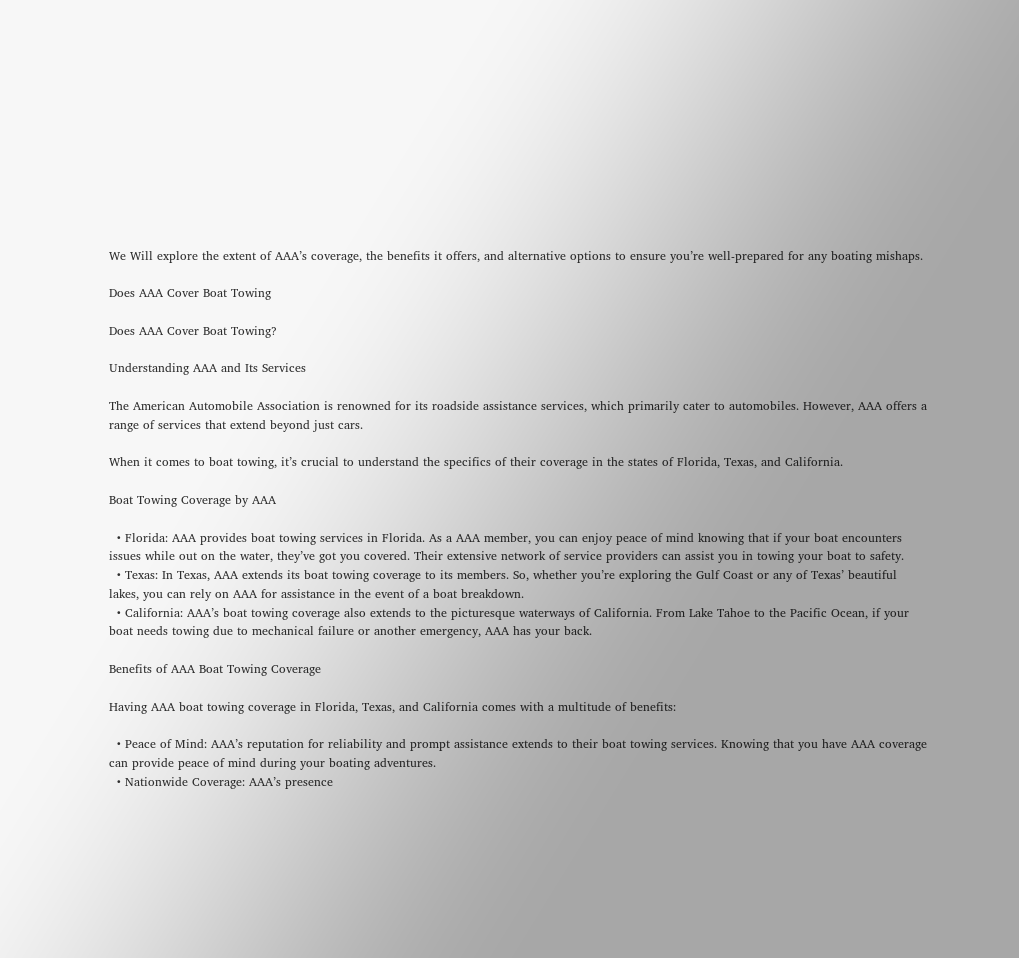We Will explore the extent of AAA’s coverage, the benefits it offers, and alternative options to ensure you’re well-prepared for any boating mishaps.

Does AAA Cover Boat Towing

Does AAA Cover Boat Towing?

Understanding AAA and Its Services

The American Automobile Association is renowned for its roadside assistance services, which primarily cater to automobiles. However, AAA offers a range of services that extend beyond just cars.

When it comes to boat towing, it’s crucial to understand the specifics of their coverage in the states of Florida, Texas, and California.

Boat Towing Coverage by AAA

  • Florida: AAA provides boat towing services in Florida. As a AAA member, you can enjoy peace of mind knowing that if your boat encounters issues while out on the water, they’ve got you covered. Their extensive network of service providers can assist you in towing your boat to safety.
  • Texas: In Texas, AAA extends its boat towing coverage to its members. So, whether you’re exploring the Gulf Coast or any of Texas’ beautiful lakes, you can rely on AAA for assistance in the event of a boat breakdown.
  • California: AAA’s boat towing coverage also extends to the picturesque waterways of California. From Lake Tahoe to the Pacific Ocean, if your boat needs towing due to mechanical failure or another emergency, AAA has your back.

Benefits of AAA Boat Towing Coverage

Having AAA boat towing coverage in Florida, Texas, and California comes with a multitude of benefits:

  • Peace of Mind: AAA’s reputation for reliability and prompt assistance extends to their boat towing services. Knowing that you have AAA coverage can provide peace of mind during your boating adventures.
  • Nationwide Coverage: AAA’s presence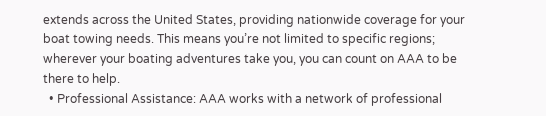extends across the United States, providing nationwide coverage for your boat towing needs. This means you’re not limited to specific regions; wherever your boating adventures take you, you can count on AAA to be there to help.
  • Professional Assistance: AAA works with a network of professional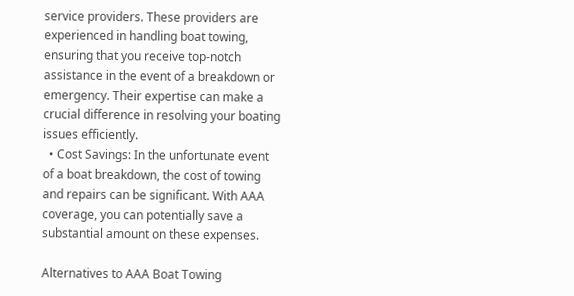service providers. These providers are experienced in handling boat towing, ensuring that you receive top-notch assistance in the event of a breakdown or emergency. Their expertise can make a crucial difference in resolving your boating issues efficiently.
  • Cost Savings: In the unfortunate event of a boat breakdown, the cost of towing and repairs can be significant. With AAA coverage, you can potentially save a substantial amount on these expenses.

Alternatives to AAA Boat Towing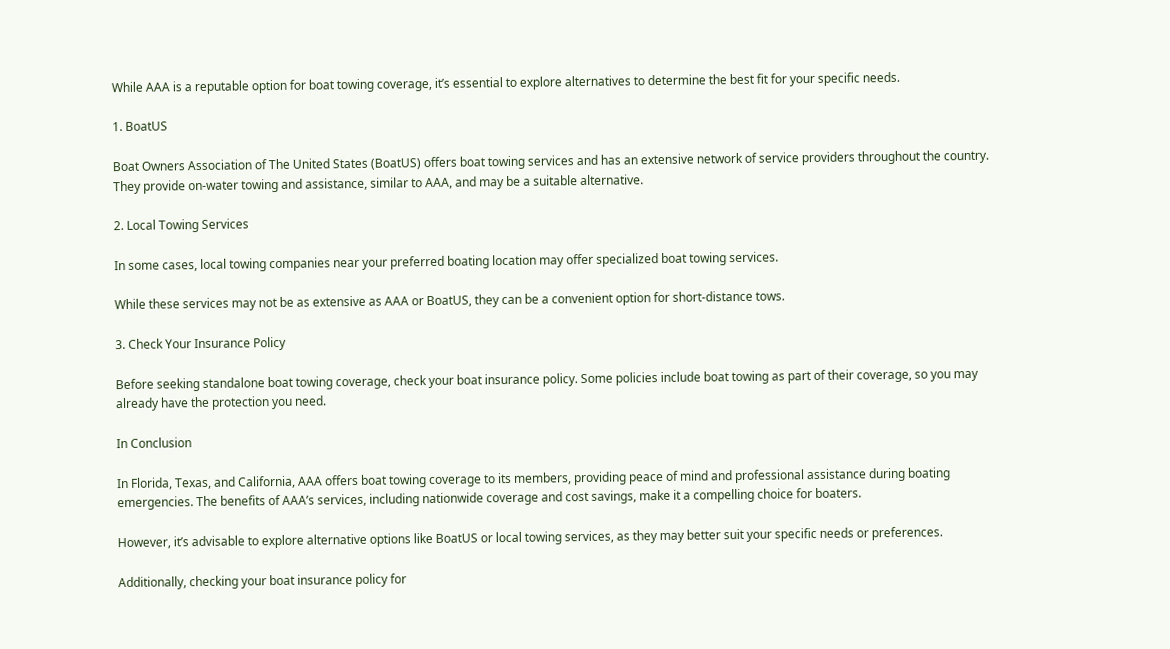While AAA is a reputable option for boat towing coverage, it’s essential to explore alternatives to determine the best fit for your specific needs.

1. BoatUS

Boat Owners Association of The United States (BoatUS) offers boat towing services and has an extensive network of service providers throughout the country. They provide on-water towing and assistance, similar to AAA, and may be a suitable alternative.

2. Local Towing Services

In some cases, local towing companies near your preferred boating location may offer specialized boat towing services.

While these services may not be as extensive as AAA or BoatUS, they can be a convenient option for short-distance tows.

3. Check Your Insurance Policy

Before seeking standalone boat towing coverage, check your boat insurance policy. Some policies include boat towing as part of their coverage, so you may already have the protection you need.

In Conclusion

In Florida, Texas, and California, AAA offers boat towing coverage to its members, providing peace of mind and professional assistance during boating emergencies. The benefits of AAA’s services, including nationwide coverage and cost savings, make it a compelling choice for boaters.

However, it’s advisable to explore alternative options like BoatUS or local towing services, as they may better suit your specific needs or preferences.

Additionally, checking your boat insurance policy for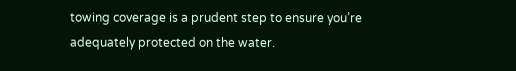towing coverage is a prudent step to ensure you’re adequately protected on the water.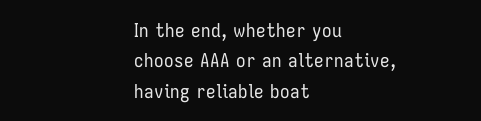In the end, whether you choose AAA or an alternative, having reliable boat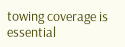towing coverage is essential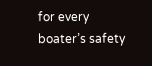for every boater’s safety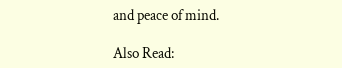and peace of mind.

Also Read: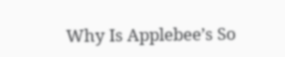Why Is Applebee’s So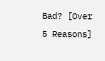Bad? [Over 5 Reasons]